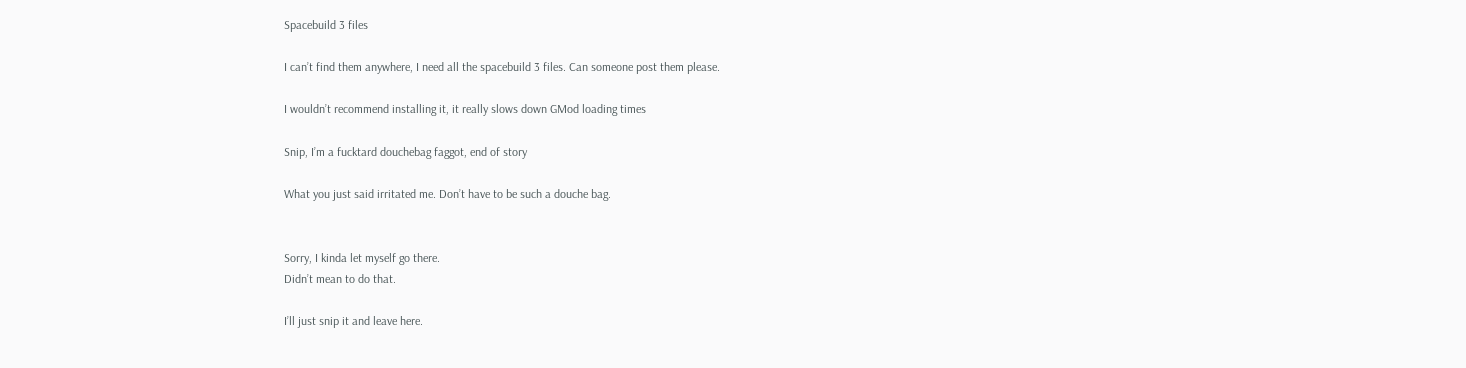Spacebuild 3 files

I can’t find them anywhere, I need all the spacebuild 3 files. Can someone post them please.

I wouldn’t recommend installing it, it really slows down GMod loading times

Snip, I’m a fucktard douchebag faggot, end of story

What you just said irritated me. Don’t have to be such a douche bag.


Sorry, I kinda let myself go there.
Didn’t mean to do that.

I’ll just snip it and leave here.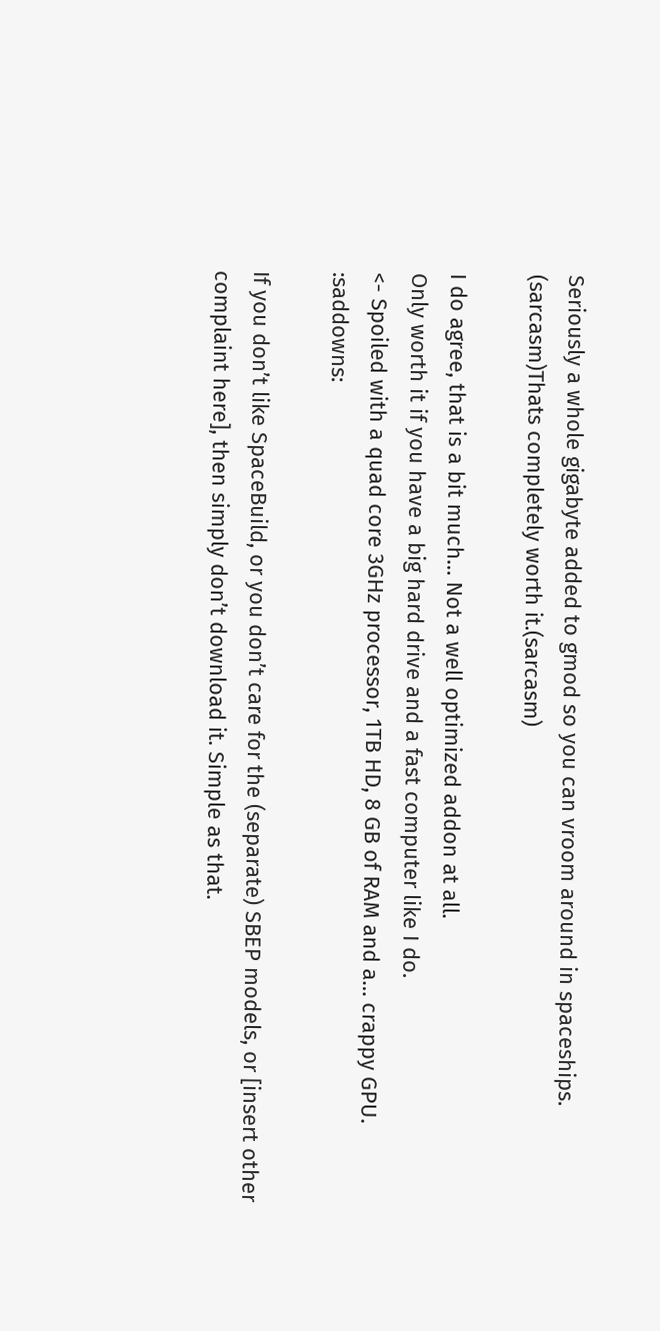Seriously a whole gigabyte added to gmod so you can vroom around in spaceships.
(sarcasm)Thats completely worth it.(sarcasm)

I do agree, that is a bit much… Not a well optimized addon at all.
Only worth it if you have a big hard drive and a fast computer like I do.
<- Spoiled with a quad core 3GHz processor, 1TB HD, 8 GB of RAM and a… crappy GPU. :saddowns:

If you don’t like SpaceBuild, or you don’t care for the (separate) SBEP models, or [insert other complaint here], then simply don’t download it. Simple as that.